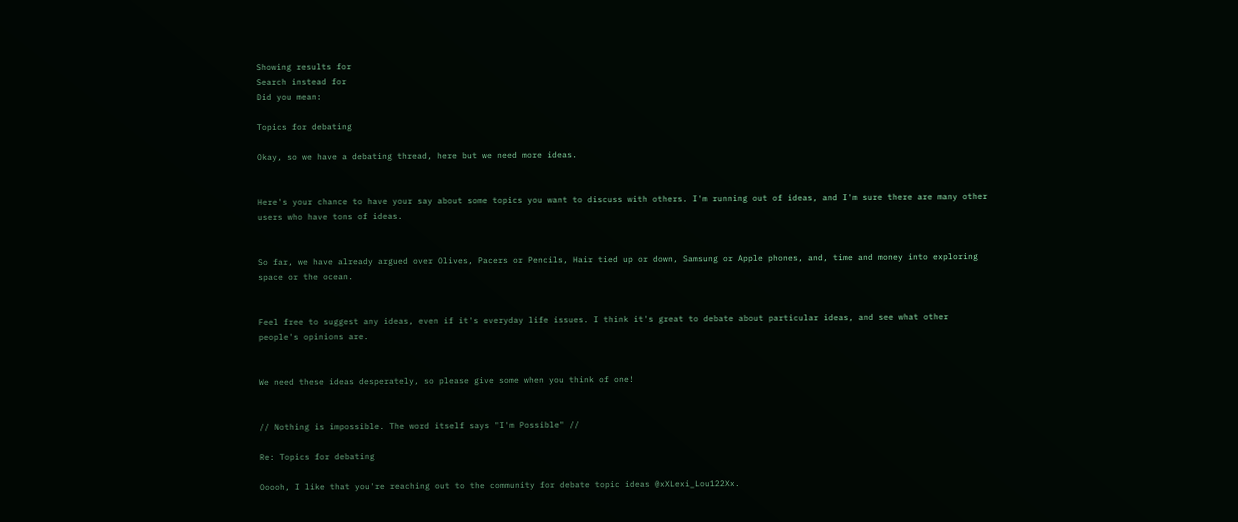Showing results for
Search instead for
Did you mean:

Topics for debating

Okay, so we have a debating thread, here but we need more ideas.


Here's your chance to have your say about some topics you want to discuss with others. I'm running out of ideas, and I'm sure there are many other users who have tons of ideas.


So far, we have already argued over Olives, Pacers or Pencils, Hair tied up or down, Samsung or Apple phones, and, time and money into exploring space or the ocean.


Feel free to suggest any ideas, even if it's everyday life issues. I think it's great to debate about particular ideas, and see what other people's opinions are.


We need these ideas desperately, so please give some when you think of one!


// Nothing is impossible. The word itself says "I'm Possible" //

Re: Topics for debating

Ooooh, I like that you're reaching out to the community for debate topic ideas @xXLexi_Lou122Xx.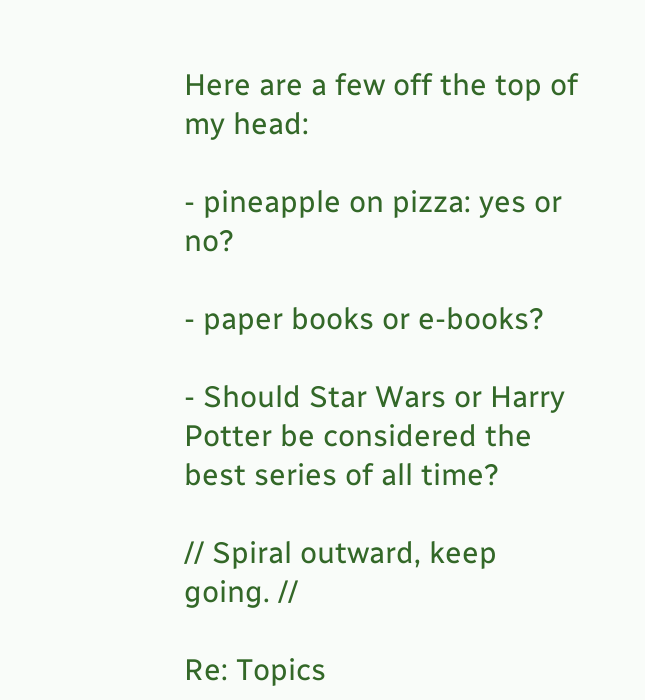Here are a few off the top of my head:

- pineapple on pizza: yes or no?

- paper books or e-books?

- Should Star Wars or Harry Potter be considered the best series of all time?

// Spiral outward, keep going. //

Re: Topics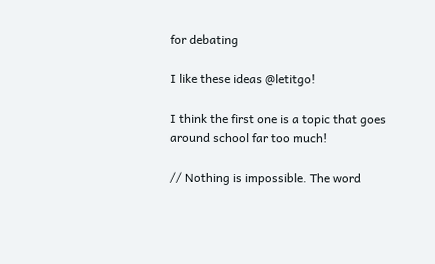for debating

I like these ideas @letitgo!

I think the first one is a topic that goes around school far too much!

// Nothing is impossible. The word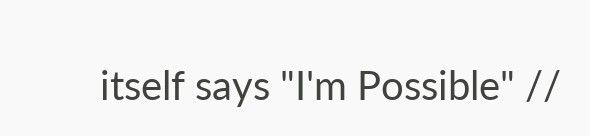itself says "I'm Possible" //